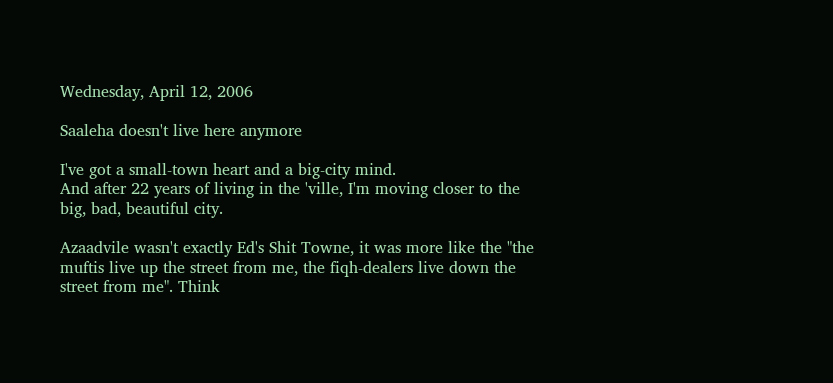Wednesday, April 12, 2006

Saaleha doesn't live here anymore

I've got a small-town heart and a big-city mind.
And after 22 years of living in the 'ville, I'm moving closer to the big, bad, beautiful city.

Azaadvile wasn't exactly Ed's Shit Towne, it was more like the "the muftis live up the street from me, the fiqh-dealers live down the street from me". Think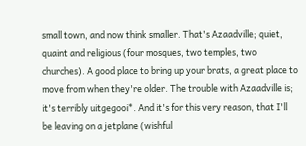small town, and now think smaller. That's Azaadville; quiet, quaint and religious (four mosques, two temples, two churches). A good place to bring up your brats, a great place to move from when they're older. The trouble with Azaadville is; it's terribly uitgegooi*. And it's for this very reason, that I'll be leaving on a jetplane (wishful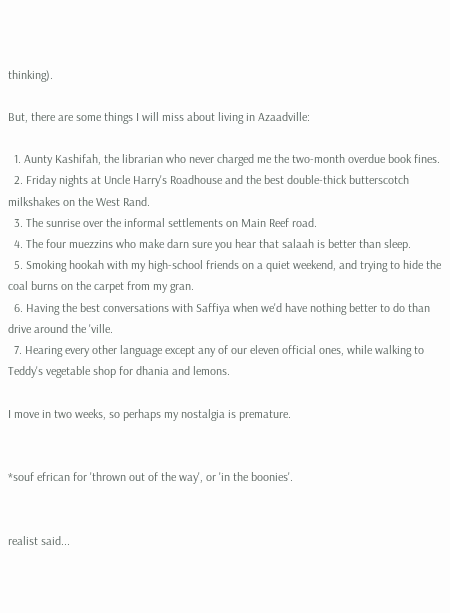thinking).

But, there are some things I will miss about living in Azaadville:

  1. Aunty Kashifah, the librarian who never charged me the two-month overdue book fines.
  2. Friday nights at Uncle Harry's Roadhouse and the best double-thick butterscotch milkshakes on the West Rand.
  3. The sunrise over the informal settlements on Main Reef road.
  4. The four muezzins who make darn sure you hear that salaah is better than sleep.
  5. Smoking hookah with my high-school friends on a quiet weekend, and trying to hide the coal burns on the carpet from my gran.
  6. Having the best conversations with Saffiya when we'd have nothing better to do than drive around the 'ville.
  7. Hearing every other language except any of our eleven official ones, while walking to Teddy's vegetable shop for dhania and lemons.

I move in two weeks, so perhaps my nostalgia is premature.


*souf efrican for 'thrown out of the way', or 'in the boonies'.


realist said...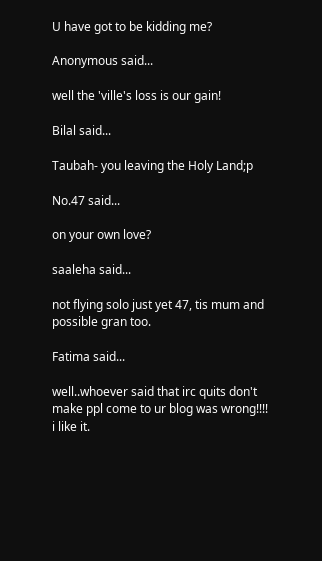U have got to be kidding me?

Anonymous said...

well the 'ville's loss is our gain!

Bilal said...

Taubah- you leaving the Holy Land;p

No.47 said...

on your own love?

saaleha said...

not flying solo just yet 47, tis mum and possible gran too.

Fatima said...

well..whoever said that irc quits don't make ppl come to ur blog was wrong!!!!
i like it.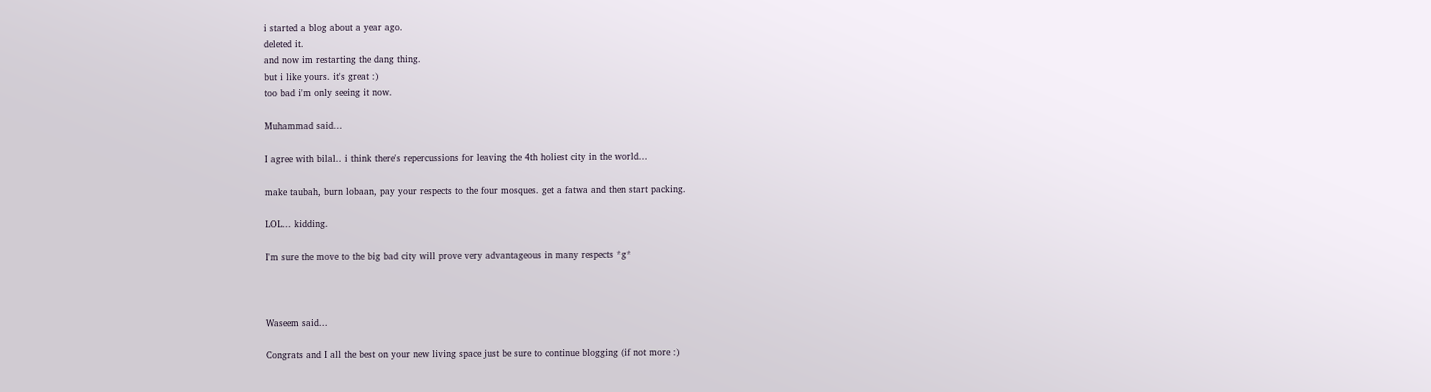i started a blog about a year ago.
deleted it.
and now im restarting the dang thing.
but i like yours. it's great :)
too bad i'm only seeing it now.

Muhammad said...

I agree with bilal.. i think there's repercussions for leaving the 4th holiest city in the world...

make taubah, burn lobaan, pay your respects to the four mosques. get a fatwa and then start packing.

LOL... kidding.

I'm sure the move to the big bad city will prove very advantageous in many respects *g*



Waseem said...

Congrats and I all the best on your new living space just be sure to continue blogging (if not more :)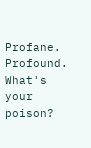Profane. Profound. What's your poison?